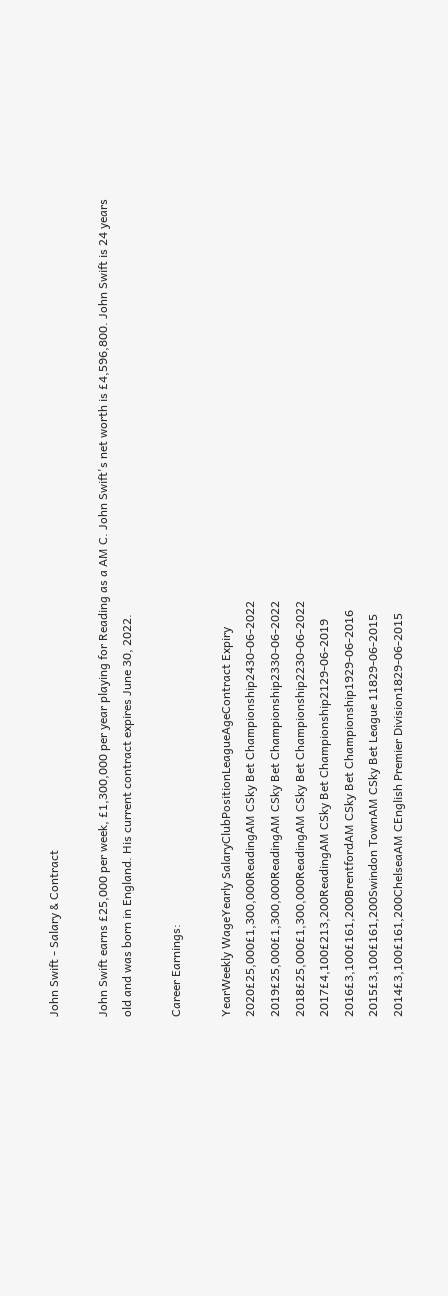John Swift - Salary & Contract

John Swift earns £25,000 per week, £1,300,000 per year playing for Reading as a AM C. John Swift's net worth is £4,596,800. John Swift is 24 years old and was born in England. His current contract expires June 30, 2022.

Career Earnings:

YearWeekly WageYearly SalaryClubPositionLeagueAgeContract Expiry
2020£25,000£1,300,000ReadingAM CSky Bet Championship2430-06-2022
2019£25,000£1,300,000ReadingAM CSky Bet Championship2330-06-2022
2018£25,000£1,300,000ReadingAM CSky Bet Championship2230-06-2022
2017£4,100£213,200ReadingAM CSky Bet Championship2129-06-2019
2016£3,100£161,200BrentfordAM CSky Bet Championship1929-06-2016
2015£3,100£161,200Swindon TownAM CSky Bet League 11829-06-2015
2014£3,100£161,200ChelseaAM CEnglish Premier Division1829-06-2015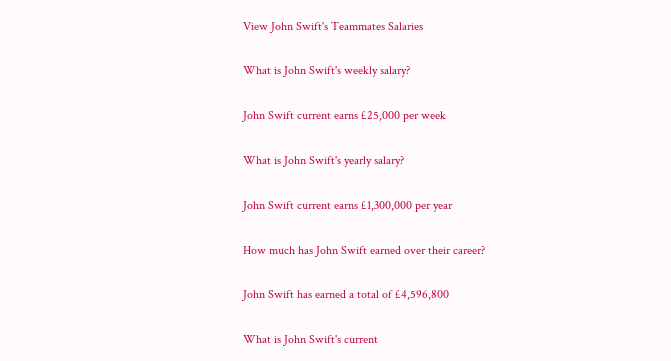View John Swift's Teammates Salaries

What is John Swift's weekly salary?

John Swift current earns £25,000 per week

What is John Swift's yearly salary?

John Swift current earns £1,300,000 per year

How much has John Swift earned over their career?

John Swift has earned a total of £4,596,800

What is John Swift's current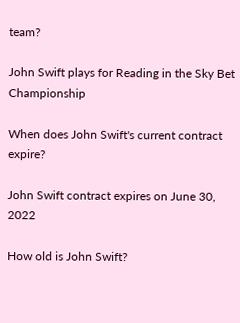team?

John Swift plays for Reading in the Sky Bet Championship

When does John Swift's current contract expire?

John Swift contract expires on June 30, 2022

How old is John Swift?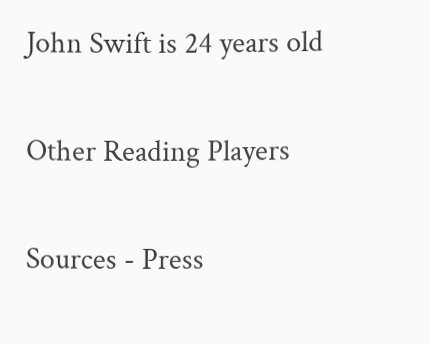John Swift is 24 years old

Other Reading Players

Sources - Press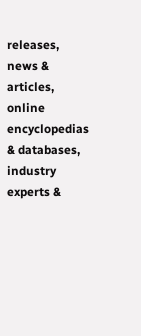releases, news & articles, online encyclopedias & databases, industry experts &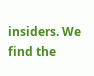insiders. We find the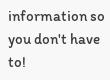information so you don't have to!